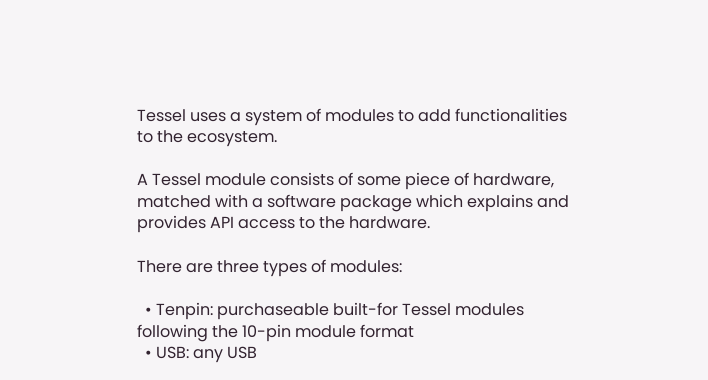Tessel uses a system of modules to add functionalities to the ecosystem.

A Tessel module consists of some piece of hardware, matched with a software package which explains and provides API access to the hardware.

There are three types of modules:

  • Tenpin: purchaseable built-for Tessel modules following the 10-pin module format
  • USB: any USB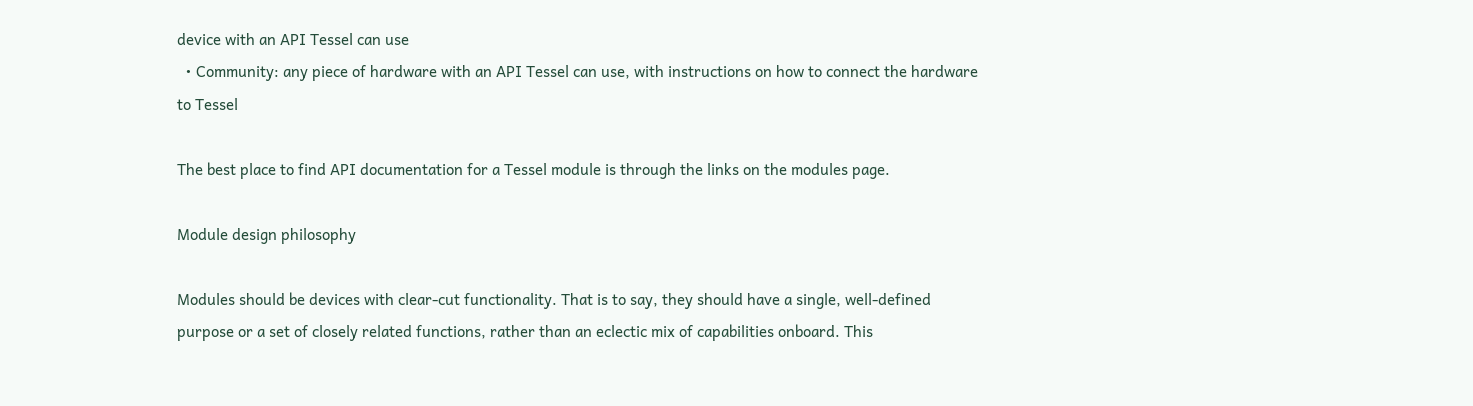device with an API Tessel can use
  • Community: any piece of hardware with an API Tessel can use, with instructions on how to connect the hardware to Tessel

The best place to find API documentation for a Tessel module is through the links on the modules page.

Module design philosophy

Modules should be devices with clear-cut functionality. That is to say, they should have a single, well-defined purpose or a set of closely related functions, rather than an eclectic mix of capabilities onboard. This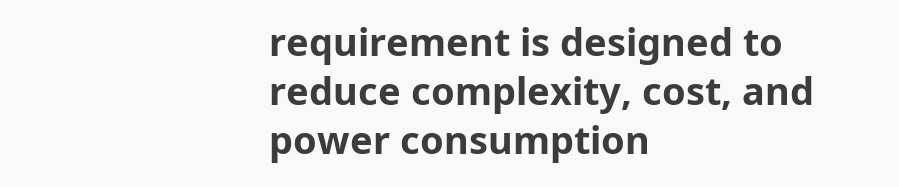requirement is designed to reduce complexity, cost, and power consumption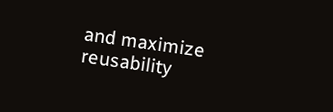and maximize reusability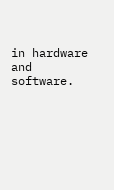in hardware and software.